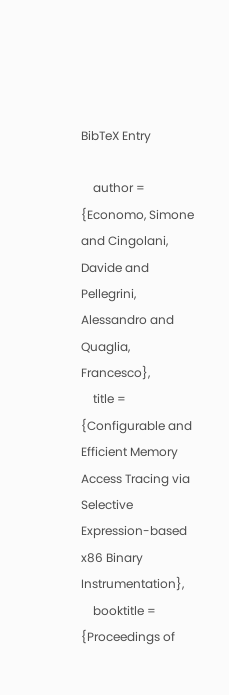BibTeX Entry

    author = {Economo, Simone and Cingolani, Davide and Pellegrini, Alessandro and Quaglia, Francesco},
    title = {Configurable and Efficient Memory Access Tracing via Selective Expression-based x86 Binary Instrumentation},
    booktitle = {Proceedings of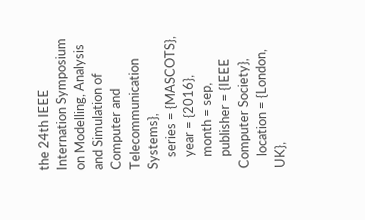the 24th IEEE Internation Symposium on Modelling, Analysis and Simulation of Computer and Telecommunication Systems},
    series = {MASCOTS},
    year = {2016},
    month = sep,
    publisher = {IEEE Computer Society},
    location = {London, UK},